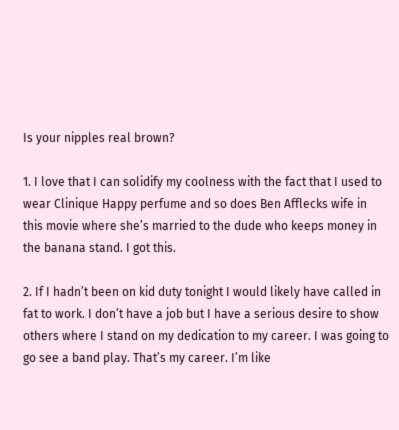Is your nipples real brown?

1. I love that I can solidify my coolness with the fact that I used to wear Clinique Happy perfume and so does Ben Afflecks wife in this movie where she’s married to the dude who keeps money in the banana stand. I got this.

2. If I hadn’t been on kid duty tonight I would likely have called in fat to work. I don’t have a job but I have a serious desire to show others where I stand on my dedication to my career. I was going to go see a band play. That’s my career. I’m like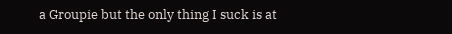a Groupie but the only thing I suck is at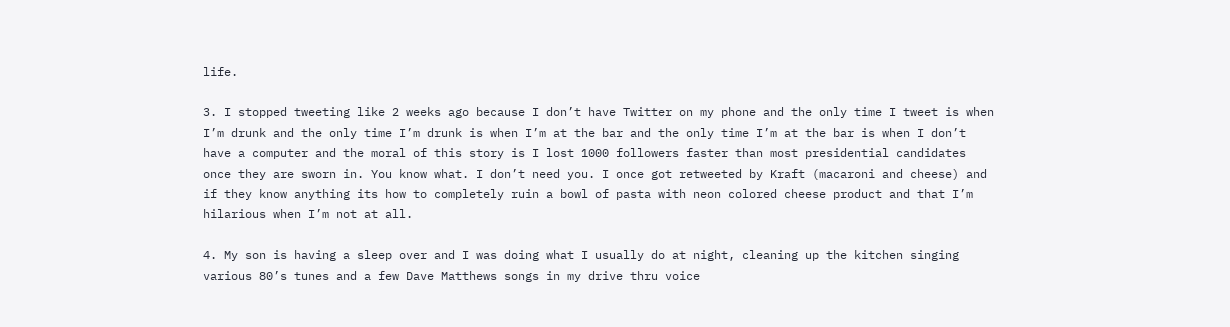life.

3. I stopped tweeting like 2 weeks ago because I don’t have Twitter on my phone and the only time I tweet is when I’m drunk and the only time I’m drunk is when I’m at the bar and the only time I’m at the bar is when I don’t have a computer and the moral of this story is I lost 1000 followers faster than most presidential candidates once they are sworn in. You know what. I don’t need you. I once got retweeted by Kraft (macaroni and cheese) and if they know anything its how to completely ruin a bowl of pasta with neon colored cheese product and that I’m hilarious when I’m not at all.

4. My son is having a sleep over and I was doing what I usually do at night, cleaning up the kitchen singing various 80’s tunes and a few Dave Matthews songs in my drive thru voice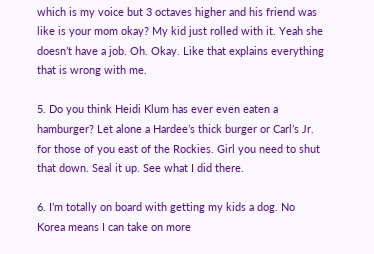which is my voice but 3 octaves higher and his friend was like is your mom okay? My kid just rolled with it. Yeah she doesn’t have a job. Oh. Okay. Like that explains everything that is wrong with me.

5. Do you think Heidi Klum has ever even eaten a hamburger? Let alone a Hardee’s thick burger or Carl’s Jr. for those of you east of the Rockies. Girl you need to shut that down. Seal it up. See what I did there.

6. I’m totally on board with getting my kids a dog. No Korea means I can take on more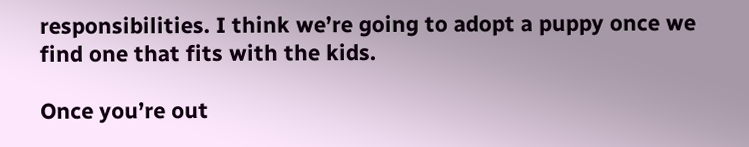responsibilities. I think we’re going to adopt a puppy once we find one that fits with the kids.

Once you’re out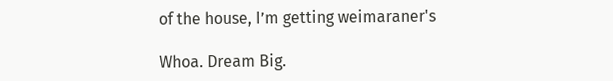of the house, I’m getting weimaraner's

Whoa. Dream Big.